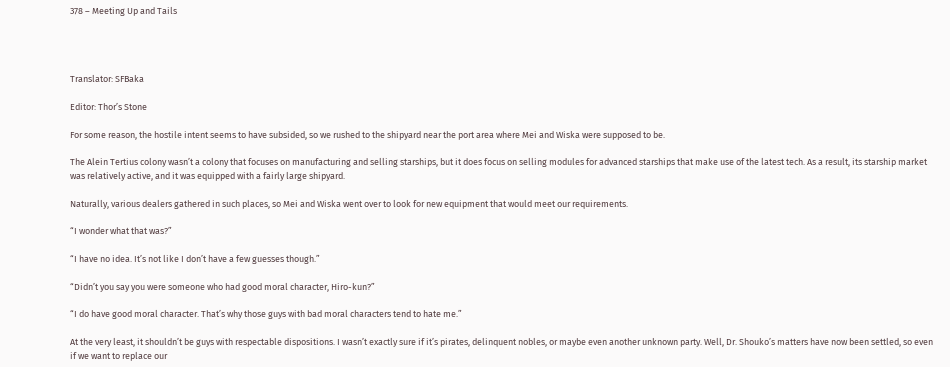378 – Meeting Up and Tails




Translator: SFBaka

Editor: Thor’s Stone

For some reason, the hostile intent seems to have subsided, so we rushed to the shipyard near the port area where Mei and Wiska were supposed to be.

The Alein Tertius colony wasn’t a colony that focuses on manufacturing and selling starships, but it does focus on selling modules for advanced starships that make use of the latest tech. As a result, its starship market was relatively active, and it was equipped with a fairly large shipyard.

Naturally, various dealers gathered in such places, so Mei and Wiska went over to look for new equipment that would meet our requirements.

“I wonder what that was?”

“I have no idea. It’s not like I don’t have a few guesses though.”

“Didn’t you say you were someone who had good moral character, Hiro-kun?”

“I do have good moral character. That’s why those guys with bad moral characters tend to hate me.”

At the very least, it shouldn’t be guys with respectable dispositions. I wasn’t exactly sure if it’s pirates, delinquent nobles, or maybe even another unknown party. Well, Dr. Shouko’s matters have now been settled, so even if we want to replace our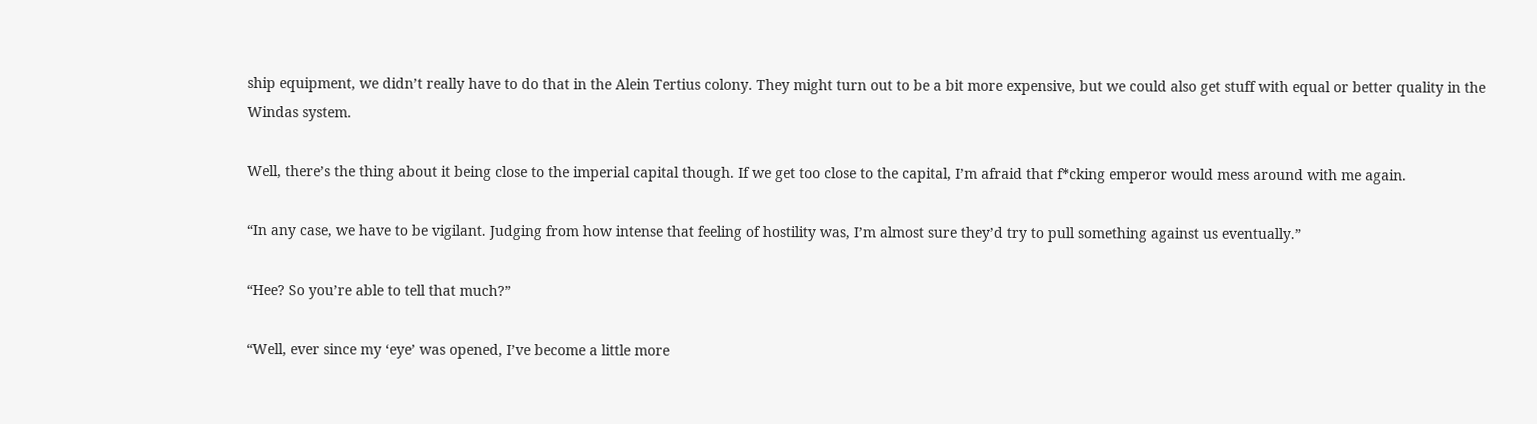ship equipment, we didn’t really have to do that in the Alein Tertius colony. They might turn out to be a bit more expensive, but we could also get stuff with equal or better quality in the Windas system.

Well, there’s the thing about it being close to the imperial capital though. If we get too close to the capital, I’m afraid that f*cking emperor would mess around with me again.

“In any case, we have to be vigilant. Judging from how intense that feeling of hostility was, I’m almost sure they’d try to pull something against us eventually.”

“Hee? So you’re able to tell that much?”

“Well, ever since my ‘eye’ was opened, I’ve become a little more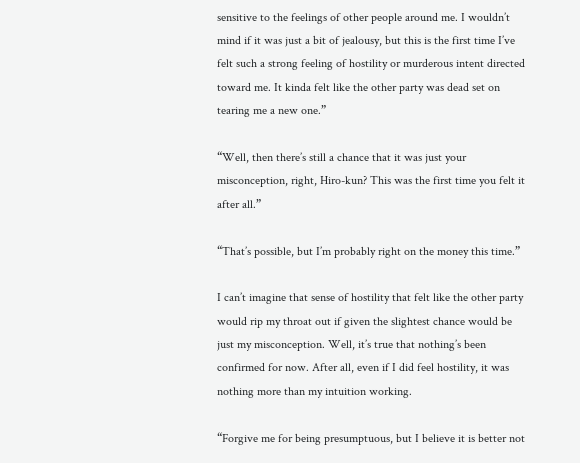sensitive to the feelings of other people around me. I wouldn’t mind if it was just a bit of jealousy, but this is the first time I’ve felt such a strong feeling of hostility or murderous intent directed toward me. It kinda felt like the other party was dead set on tearing me a new one.”

“Well, then there’s still a chance that it was just your misconception, right, Hiro-kun? This was the first time you felt it after all.”

“That’s possible, but I’m probably right on the money this time.”

I can’t imagine that sense of hostility that felt like the other party would rip my throat out if given the slightest chance would be just my misconception. Well, it’s true that nothing’s been confirmed for now. After all, even if I did feel hostility, it was nothing more than my intuition working.

“Forgive me for being presumptuous, but I believe it is better not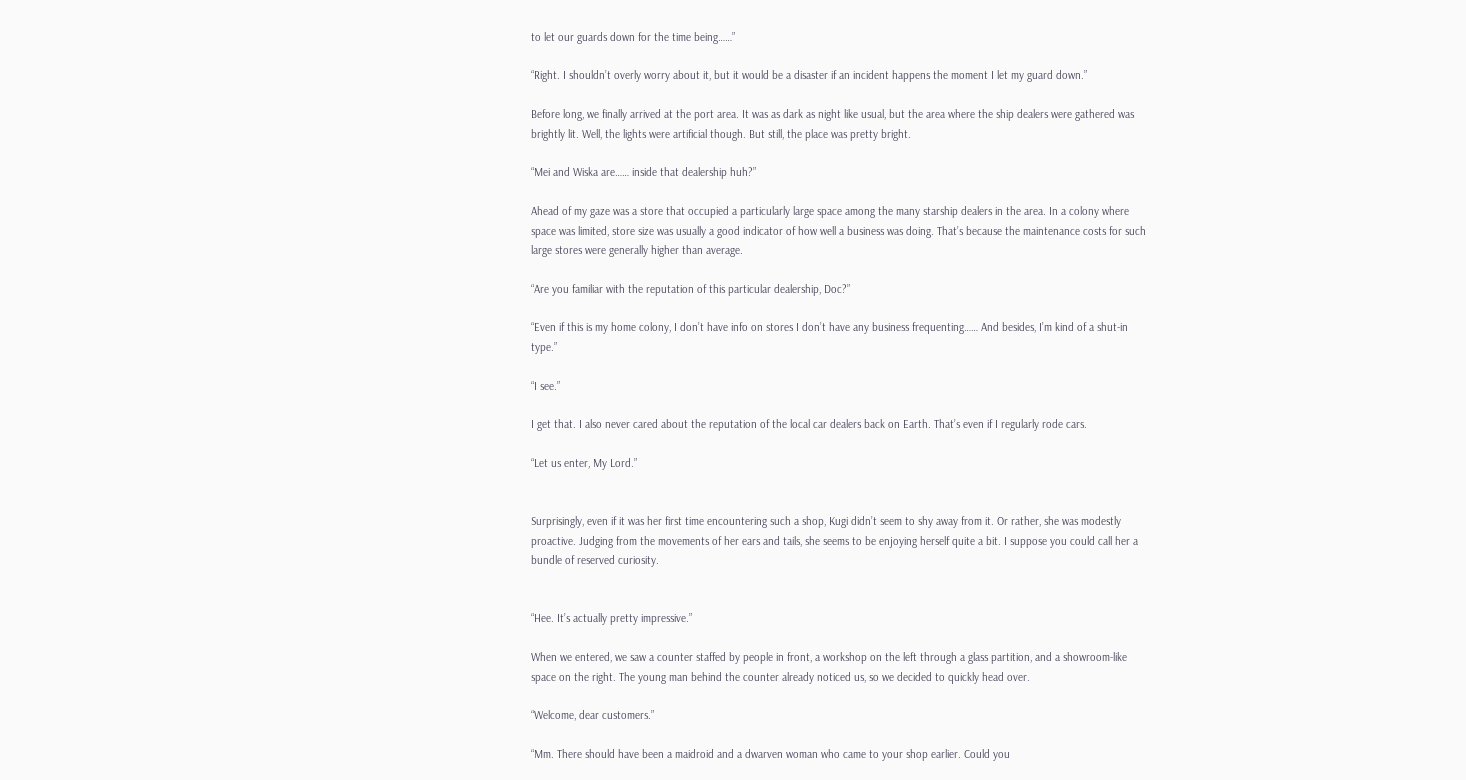to let our guards down for the time being……”

“Right. I shouldn’t overly worry about it, but it would be a disaster if an incident happens the moment I let my guard down.”

Before long, we finally arrived at the port area. It was as dark as night like usual, but the area where the ship dealers were gathered was brightly lit. Well, the lights were artificial though. But still, the place was pretty bright.

“Mei and Wiska are…… inside that dealership huh?”

Ahead of my gaze was a store that occupied a particularly large space among the many starship dealers in the area. In a colony where space was limited, store size was usually a good indicator of how well a business was doing. That’s because the maintenance costs for such large stores were generally higher than average.

“Are you familiar with the reputation of this particular dealership, Doc?”

“Even if this is my home colony, I don’t have info on stores I don’t have any business frequenting…… And besides, I’m kind of a shut-in type.”

“I see.”

I get that. I also never cared about the reputation of the local car dealers back on Earth. That’s even if I regularly rode cars.

“Let us enter, My Lord.”


Surprisingly, even if it was her first time encountering such a shop, Kugi didn’t seem to shy away from it. Or rather, she was modestly proactive. Judging from the movements of her ears and tails, she seems to be enjoying herself quite a bit. I suppose you could call her a bundle of reserved curiosity.


“Hee. It’s actually pretty impressive.”

When we entered, we saw a counter staffed by people in front, a workshop on the left through a glass partition, and a showroom-like space on the right. The young man behind the counter already noticed us, so we decided to quickly head over.

“Welcome, dear customers.”

“Mm. There should have been a maidroid and a dwarven woman who came to your shop earlier. Could you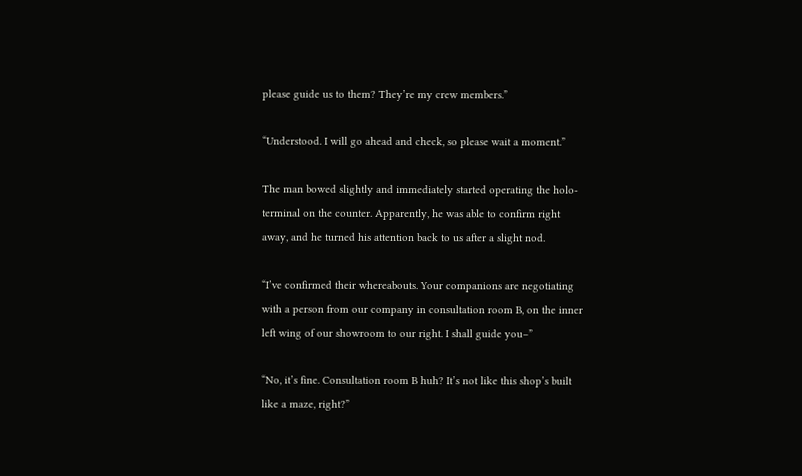please guide us to them? They’re my crew members.”

“Understood. I will go ahead and check, so please wait a moment.”

The man bowed slightly and immediately started operating the holo-terminal on the counter. Apparently, he was able to confirm right away, and he turned his attention back to us after a slight nod.

“I’ve confirmed their whereabouts. Your companions are negotiating with a person from our company in consultation room B, on the inner left wing of our showroom to our right. I shall guide you–”

“No, it’s fine. Consultation room B huh? It’s not like this shop’s built like a maze, right?”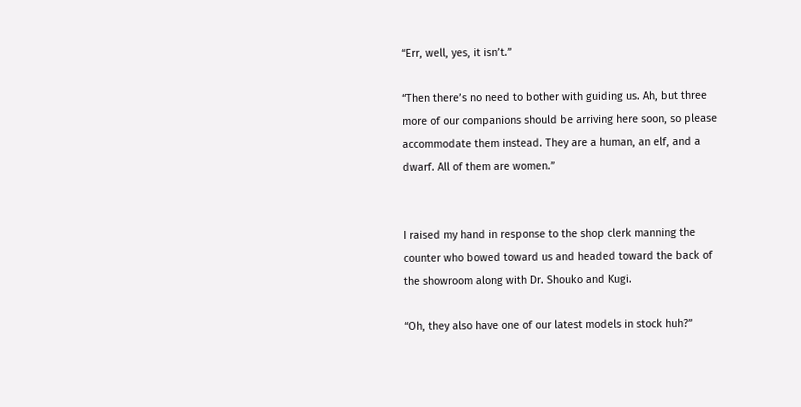“Err, well, yes, it isn’t.”

“Then there’s no need to bother with guiding us. Ah, but three more of our companions should be arriving here soon, so please accommodate them instead. They are a human, an elf, and a dwarf. All of them are women.”


I raised my hand in response to the shop clerk manning the counter who bowed toward us and headed toward the back of the showroom along with Dr. Shouko and Kugi.

“Oh, they also have one of our latest models in stock huh?”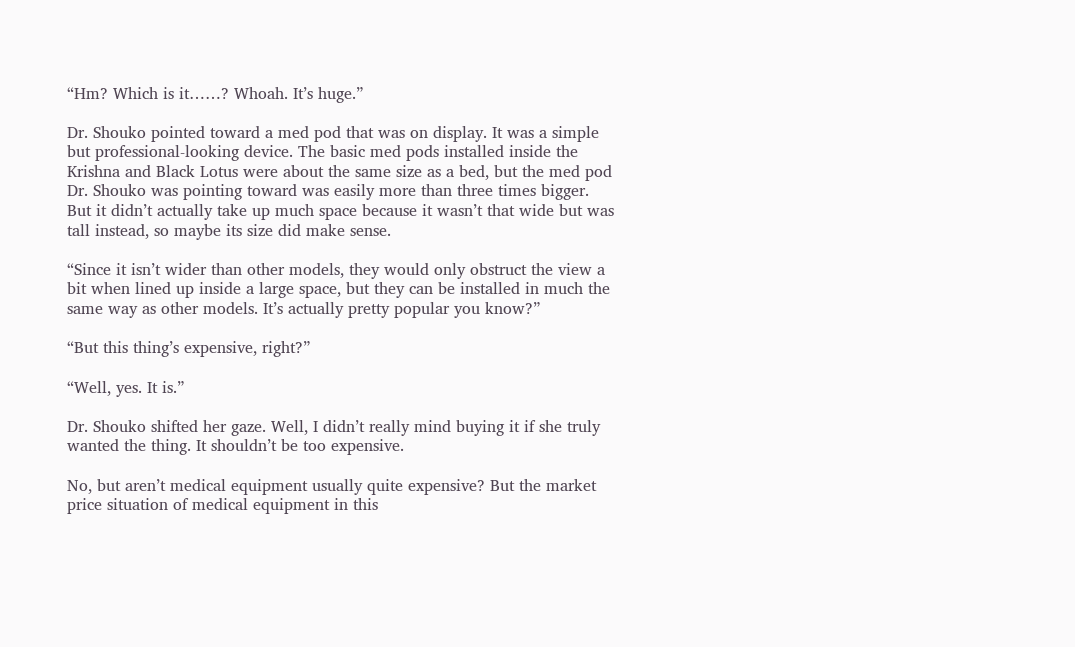“Hm? Which is it……? Whoah. It’s huge.”

Dr. Shouko pointed toward a med pod that was on display. It was a simple but professional-looking device. The basic med pods installed inside the Krishna and Black Lotus were about the same size as a bed, but the med pod Dr. Shouko was pointing toward was easily more than three times bigger. But it didn’t actually take up much space because it wasn’t that wide but was tall instead, so maybe its size did make sense.

“Since it isn’t wider than other models, they would only obstruct the view a bit when lined up inside a large space, but they can be installed in much the same way as other models. It’s actually pretty popular you know?”

“But this thing’s expensive, right?”

“Well, yes. It is.”

Dr. Shouko shifted her gaze. Well, I didn’t really mind buying it if she truly wanted the thing. It shouldn’t be too expensive.

No, but aren’t medical equipment usually quite expensive? But the market price situation of medical equipment in this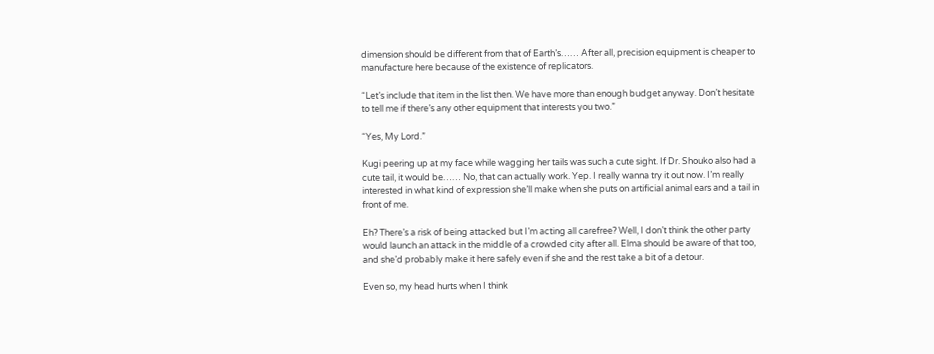dimension should be different from that of Earth’s…… After all, precision equipment is cheaper to manufacture here because of the existence of replicators.

“Let’s include that item in the list then. We have more than enough budget anyway. Don’t hesitate to tell me if there’s any other equipment that interests you two.”

“Yes, My Lord.”

Kugi peering up at my face while wagging her tails was such a cute sight. If Dr. Shouko also had a cute tail, it would be…… No, that can actually work. Yep. I really wanna try it out now. I’m really interested in what kind of expression she’ll make when she puts on artificial animal ears and a tail in front of me.

Eh? There’s a risk of being attacked but I’m acting all carefree? Well, I don’t think the other party would launch an attack in the middle of a crowded city after all. Elma should be aware of that too, and she’d probably make it here safely even if she and the rest take a bit of a detour.

Even so, my head hurts when I think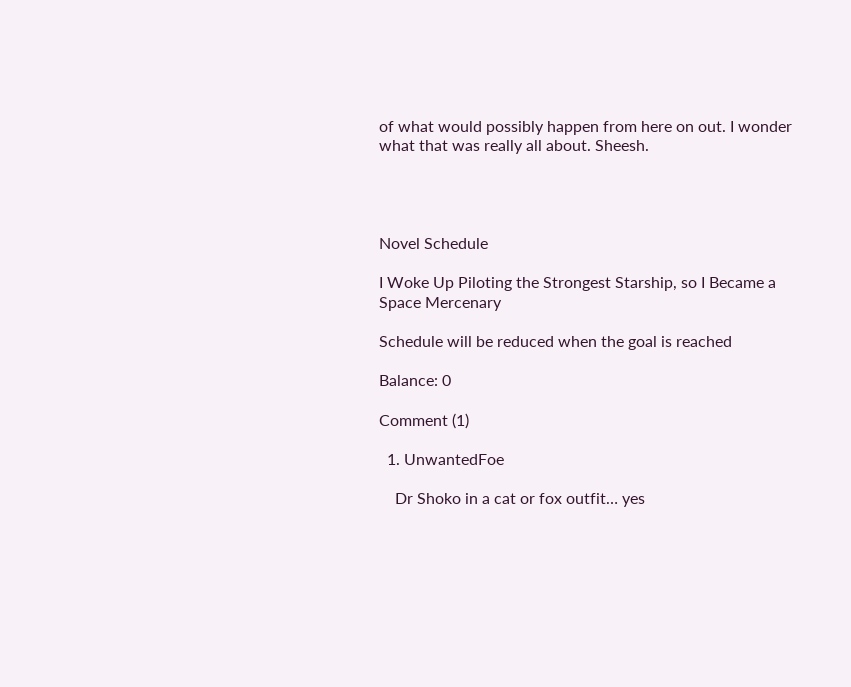of what would possibly happen from here on out. I wonder what that was really all about. Sheesh.




Novel Schedule

I Woke Up Piloting the Strongest Starship, so I Became a Space Mercenary

Schedule will be reduced when the goal is reached

Balance: 0

Comment (1)

  1. UnwantedFoe

    Dr Shoko in a cat or fox outfit… yes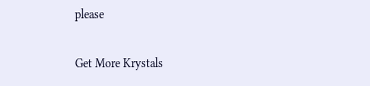please

Get More Krystals